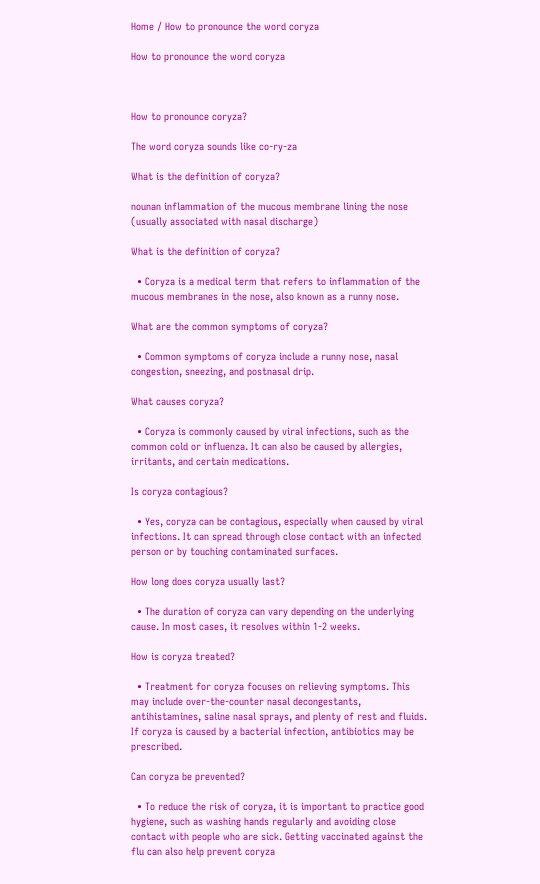Home / How to pronounce the word coryza

How to pronounce the word coryza



How to pronounce coryza?

The word coryza sounds like co-ry-za

What is the definition of coryza?

nounan inflammation of the mucous membrane lining the nose (usually associated with nasal discharge)

What is the definition of coryza?

  • Coryza is a medical term that refers to inflammation of the mucous membranes in the nose, also known as a runny nose.

What are the common symptoms of coryza?

  • Common symptoms of coryza include a runny nose, nasal congestion, sneezing, and postnasal drip.

What causes coryza?

  • Coryza is commonly caused by viral infections, such as the common cold or influenza. It can also be caused by allergies, irritants, and certain medications.

Is coryza contagious?

  • Yes, coryza can be contagious, especially when caused by viral infections. It can spread through close contact with an infected person or by touching contaminated surfaces.

How long does coryza usually last?

  • The duration of coryza can vary depending on the underlying cause. In most cases, it resolves within 1-2 weeks.

How is coryza treated?

  • Treatment for coryza focuses on relieving symptoms. This may include over-the-counter nasal decongestants, antihistamines, saline nasal sprays, and plenty of rest and fluids. If coryza is caused by a bacterial infection, antibiotics may be prescribed.

Can coryza be prevented?

  • To reduce the risk of coryza, it is important to practice good hygiene, such as washing hands regularly and avoiding close contact with people who are sick. Getting vaccinated against the flu can also help prevent coryza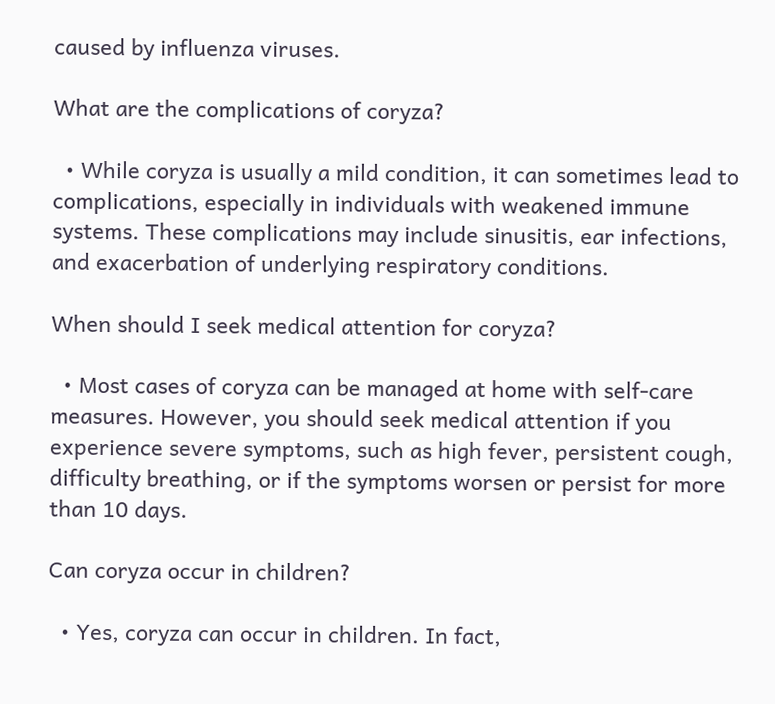caused by influenza viruses.

What are the complications of coryza?

  • While coryza is usually a mild condition, it can sometimes lead to complications, especially in individuals with weakened immune systems. These complications may include sinusitis, ear infections, and exacerbation of underlying respiratory conditions.

When should I seek medical attention for coryza?

  • Most cases of coryza can be managed at home with self-care measures. However, you should seek medical attention if you experience severe symptoms, such as high fever, persistent cough, difficulty breathing, or if the symptoms worsen or persist for more than 10 days.

Can coryza occur in children?

  • Yes, coryza can occur in children. In fact,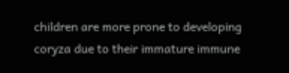children are more prone to developing coryza due to their immature immune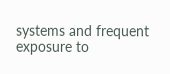systems and frequent exposure to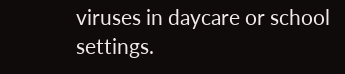viruses in daycare or school settings.